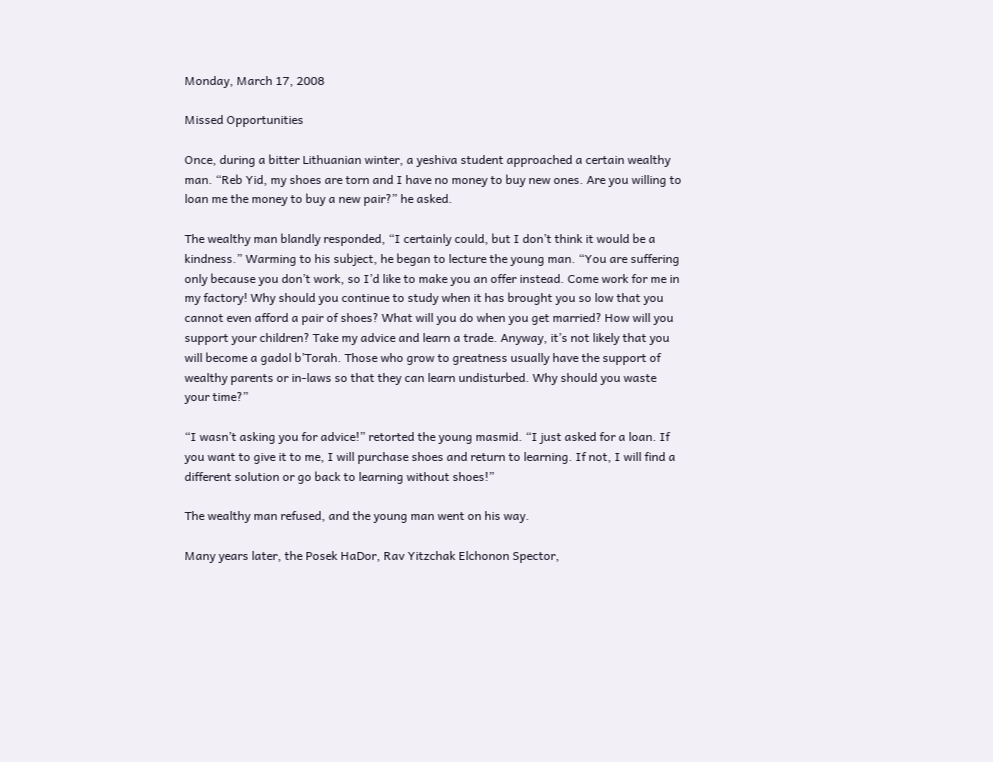Monday, March 17, 2008

Missed Opportunities

Once, during a bitter Lithuanian winter, a yeshiva student approached a certain wealthy man. “Reb Yid, my shoes are torn and I have no money to buy new ones. Are you willing to loan me the money to buy a new pair?” he asked.

The wealthy man blandly responded, “I certainly could, but I don’t think it would be a kindness.” Warming to his subject, he began to lecture the young man. “You are suffering only because you don’t work, so I’d like to make you an offer instead. Come work for me in my factory! Why should you continue to study when it has brought you so low that you cannot even afford a pair of shoes? What will you do when you get married? How will you support your children? Take my advice and learn a trade. Anyway, it’s not likely that you will become a gadol b’Torah. Those who grow to greatness usually have the support of wealthy parents or in-laws so that they can learn undisturbed. Why should you waste your time?”

“I wasn’t asking you for advice!” retorted the young masmid. “I just asked for a loan. If you want to give it to me, I will purchase shoes and return to learning. If not, I will find a different solution or go back to learning without shoes!”

The wealthy man refused, and the young man went on his way.

Many years later, the Posek HaDor, Rav Yitzchak Elchonon Spector,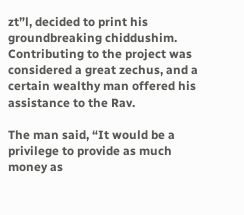zt”l, decided to print his groundbreaking chiddushim. Contributing to the project was considered a great zechus, and a certain wealthy man offered his assistance to the Rav.

The man said, “It would be a privilege to provide as much money as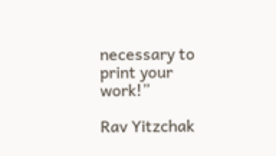necessary to print your work!”

Rav Yitzchak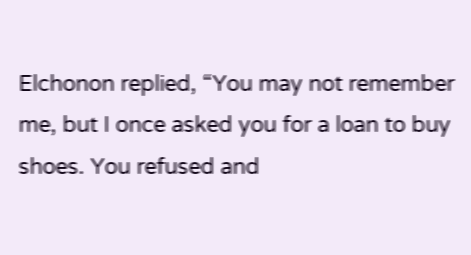Elchonon replied, “You may not remember me, but I once asked you for a loan to buy shoes. You refused and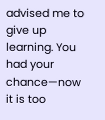advised me to give up learning. You had your chance—now it is too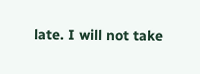late. I will not take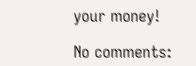your money!

No comments: